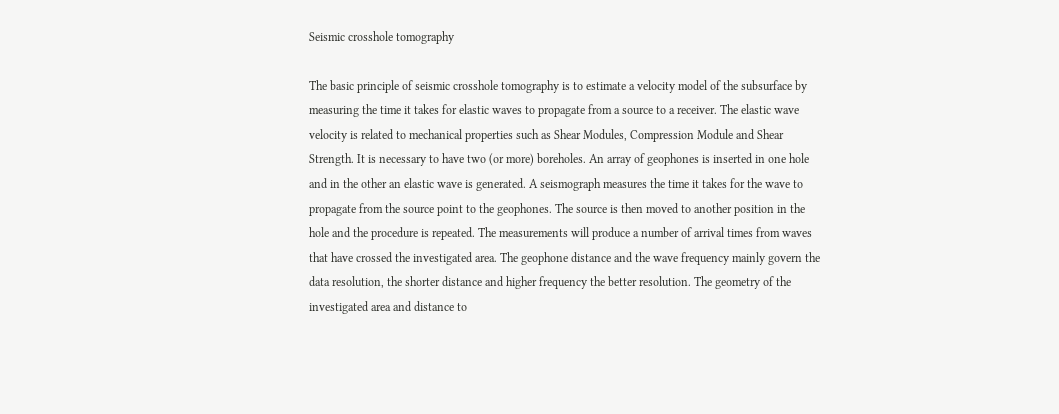Seismic crosshole tomography

The basic principle of seismic crosshole tomography is to estimate a velocity model of the subsurface by measuring the time it takes for elastic waves to propagate from a source to a receiver. The elastic wave velocity is related to mechanical properties such as Shear Modules, Compression Module and Shear Strength. It is necessary to have two (or more) boreholes. An array of geophones is inserted in one hole and in the other an elastic wave is generated. A seismograph measures the time it takes for the wave to propagate from the source point to the geophones. The source is then moved to another position in the hole and the procedure is repeated. The measurements will produce a number of arrival times from waves that have crossed the investigated area. The geophone distance and the wave frequency mainly govern the data resolution, the shorter distance and higher frequency the better resolution. The geometry of the investigated area and distance to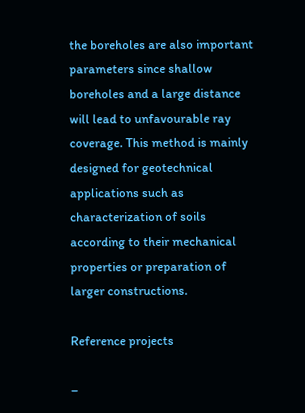the boreholes are also important parameters since shallow boreholes and a large distance will lead to unfavourable ray coverage. This method is mainly designed for geotechnical applications such as characterization of soils according to their mechanical properties or preparation of larger constructions.

Reference projects

–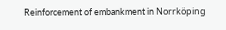Reinforcement of embankment in Norrköping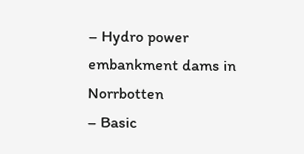– Hydro power embankment dams in Norrbotten
– Basic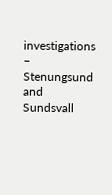investigations – Stenungsund and Sundsvall